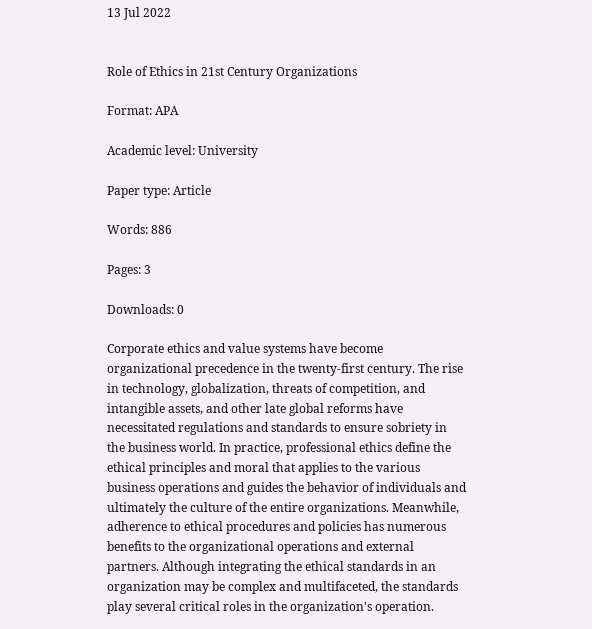13 Jul 2022


Role of Ethics in 21st Century Organizations

Format: APA

Academic level: University

Paper type: Article

Words: 886

Pages: 3

Downloads: 0

Corporate ethics and value systems have become organizational precedence in the twenty-first century. The rise in technology, globalization, threats of competition, and intangible assets, and other late global reforms have necessitated regulations and standards to ensure sobriety in the business world. In practice, professional ethics define the ethical principles and moral that applies to the various business operations and guides the behavior of individuals and ultimately the culture of the entire organizations. Meanwhile, adherence to ethical procedures and policies has numerous benefits to the organizational operations and external partners. Although integrating the ethical standards in an organization may be complex and multifaceted, the standards play several critical roles in the organization's operation.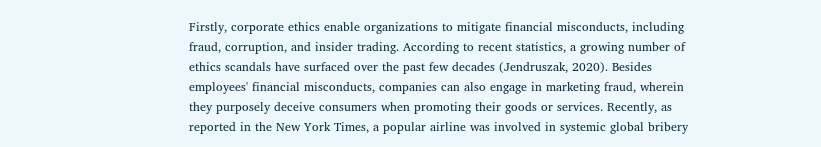Firstly, corporate ethics enable organizations to mitigate financial misconducts, including fraud, corruption, and insider trading. According to recent statistics, a growing number of ethics scandals have surfaced over the past few decades (Jendruszak, 2020). Besides employees' financial misconducts, companies can also engage in marketing fraud, wherein they purposely deceive consumers when promoting their goods or services. Recently, as reported in the New York Times, a popular airline was involved in systemic global bribery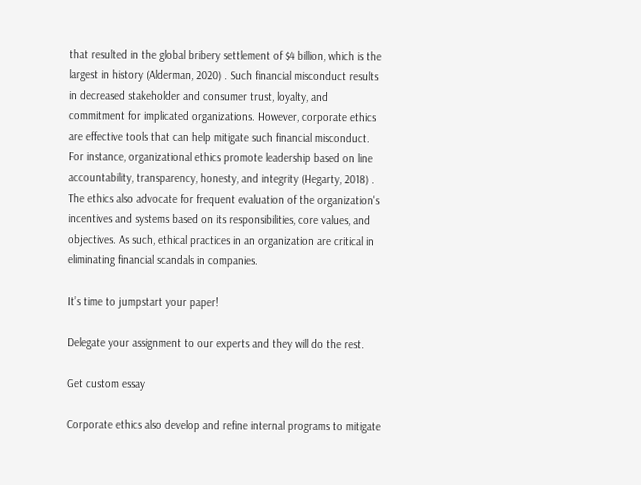that resulted in the global bribery settlement of $4 billion, which is the largest in history (Alderman, 2020) . Such financial misconduct results in decreased stakeholder and consumer trust, loyalty, and commitment for implicated organizations. However, corporate ethics are effective tools that can help mitigate such financial misconduct. For instance, organizational ethics promote leadership based on line accountability, transparency, honesty, and integrity (Hegarty, 2018) . The ethics also advocate for frequent evaluation of the organization's incentives and systems based on its responsibilities, core values, and objectives. As such, ethical practices in an organization are critical in eliminating financial scandals in companies.

It’s time to jumpstart your paper!

Delegate your assignment to our experts and they will do the rest.

Get custom essay

Corporate ethics also develop and refine internal programs to mitigate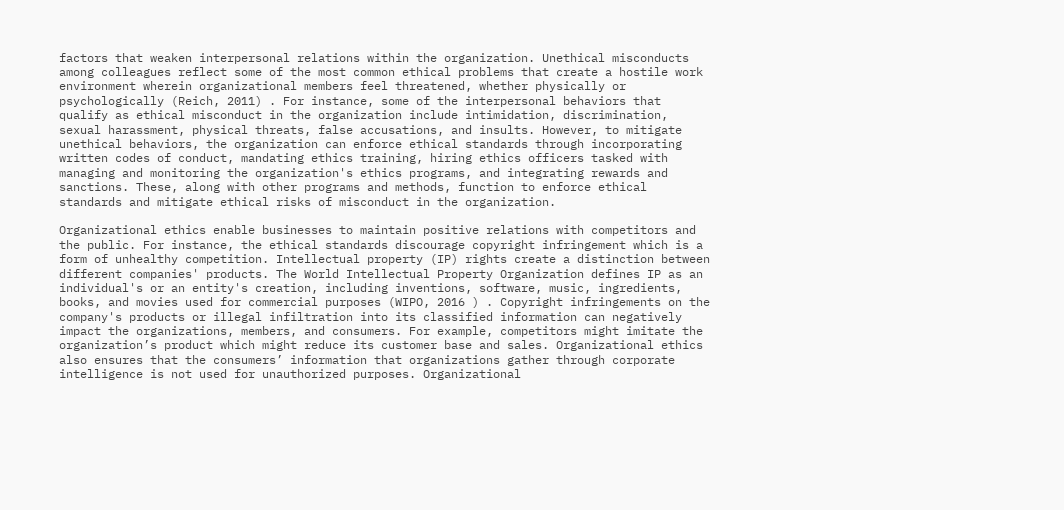factors that weaken interpersonal relations within the organization. Unethical misconducts among colleagues reflect some of the most common ethical problems that create a hostile work environment wherein organizational members feel threatened, whether physically or psychologically (Reich, 2011) . For instance, some of the interpersonal behaviors that qualify as ethical misconduct in the organization include intimidation, discrimination, sexual harassment, physical threats, false accusations, and insults. However, to mitigate unethical behaviors, the organization can enforce ethical standards through incorporating written codes of conduct, mandating ethics training, hiring ethics officers tasked with managing and monitoring the organization's ethics programs, and integrating rewards and sanctions. These, along with other programs and methods, function to enforce ethical standards and mitigate ethical risks of misconduct in the organization.

Organizational ethics enable businesses to maintain positive relations with competitors and the public. For instance, the ethical standards discourage copyright infringement which is a form of unhealthy competition. Intellectual property (IP) rights create a distinction between different companies' products. The World Intellectual Property Organization defines IP as an individual's or an entity's creation, including inventions, software, music, ingredients, books, and movies used for commercial purposes (WIPO, 2016 ) . Copyright infringements on the company's products or illegal infiltration into its classified information can negatively impact the organizations, members, and consumers. For example, competitors might imitate the organization’s product which might reduce its customer base and sales. Organizational ethics also ensures that the consumers’ information that organizations gather through corporate intelligence is not used for unauthorized purposes. Organizational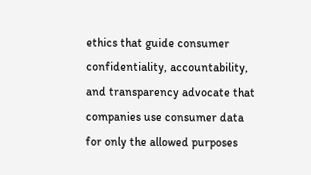ethics that guide consumer confidentiality, accountability, and transparency advocate that companies use consumer data for only the allowed purposes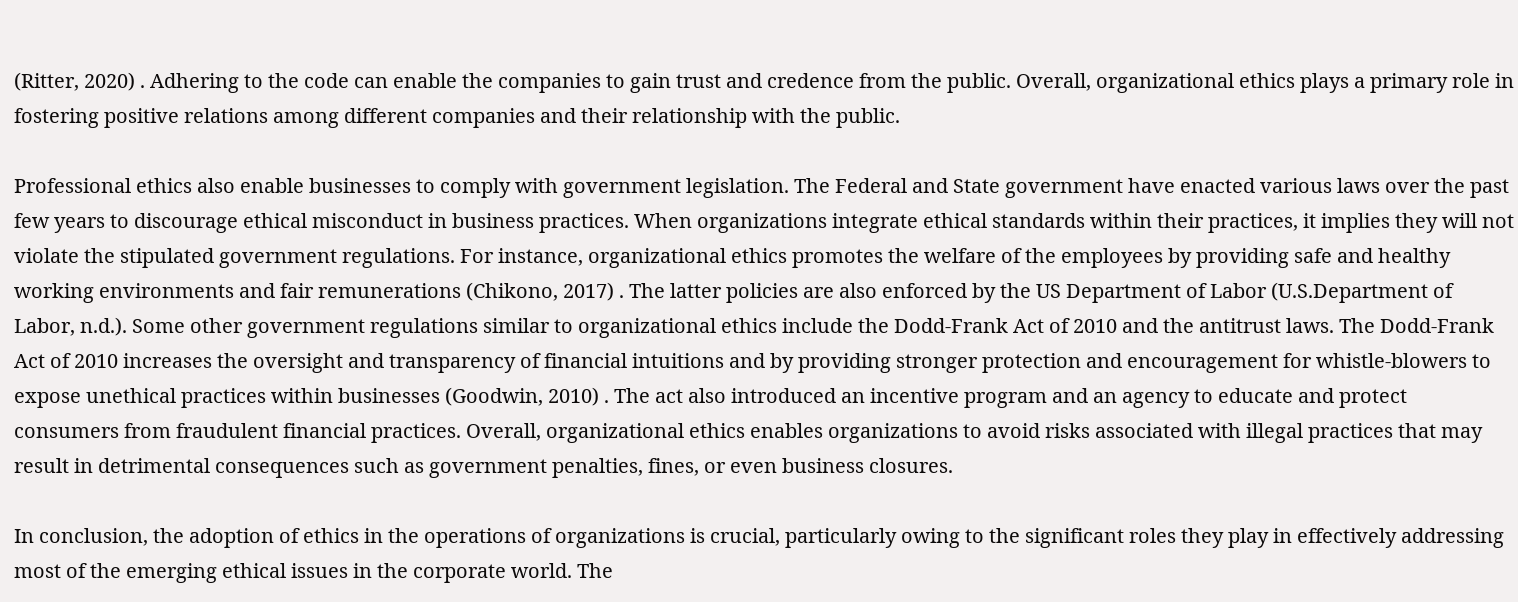(Ritter, 2020) . Adhering to the code can enable the companies to gain trust and credence from the public. Overall, organizational ethics plays a primary role in fostering positive relations among different companies and their relationship with the public.

Professional ethics also enable businesses to comply with government legislation. The Federal and State government have enacted various laws over the past few years to discourage ethical misconduct in business practices. When organizations integrate ethical standards within their practices, it implies they will not violate the stipulated government regulations. For instance, organizational ethics promotes the welfare of the employees by providing safe and healthy working environments and fair remunerations (Chikono, 2017) . The latter policies are also enforced by the US Department of Labor (U.S.Department of Labor, n.d.). Some other government regulations similar to organizational ethics include the Dodd-Frank Act of 2010 and the antitrust laws. The Dodd-Frank Act of 2010 increases the oversight and transparency of financial intuitions and by providing stronger protection and encouragement for whistle-blowers to expose unethical practices within businesses (Goodwin, 2010) . The act also introduced an incentive program and an agency to educate and protect consumers from fraudulent financial practices. Overall, organizational ethics enables organizations to avoid risks associated with illegal practices that may result in detrimental consequences such as government penalties, fines, or even business closures.

In conclusion, the adoption of ethics in the operations of organizations is crucial, particularly owing to the significant roles they play in effectively addressing most of the emerging ethical issues in the corporate world. The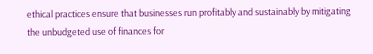ethical practices ensure that businesses run profitably and sustainably by mitigating the unbudgeted use of finances for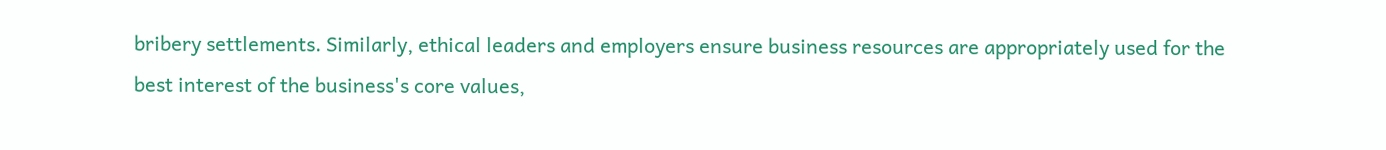bribery settlements. Similarly, ethical leaders and employers ensure business resources are appropriately used for the best interest of the business's core values,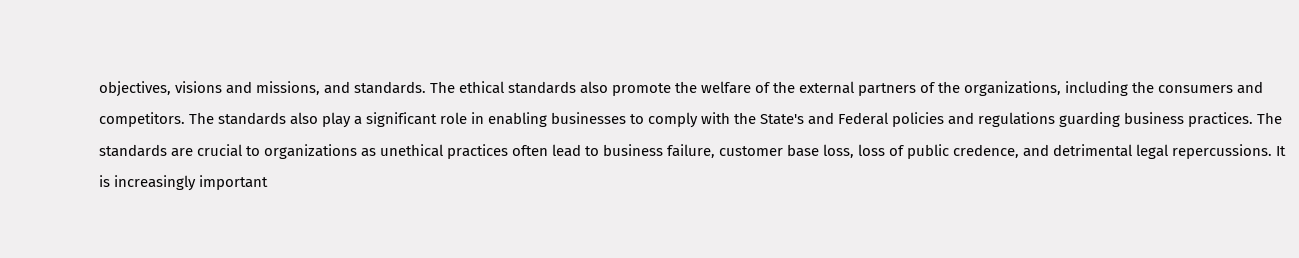objectives, visions and missions, and standards. The ethical standards also promote the welfare of the external partners of the organizations, including the consumers and competitors. The standards also play a significant role in enabling businesses to comply with the State's and Federal policies and regulations guarding business practices. The standards are crucial to organizations as unethical practices often lead to business failure, customer base loss, loss of public credence, and detrimental legal repercussions. It is increasingly important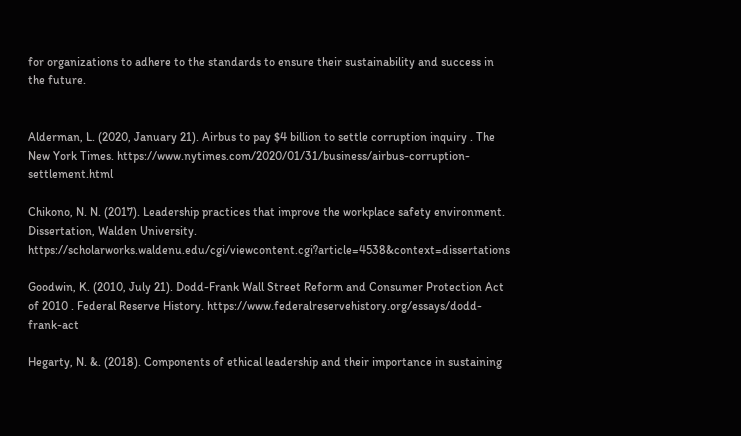for organizations to adhere to the standards to ensure their sustainability and success in the future.


Alderman, L. (2020, January 21). Airbus to pay $4 billion to settle corruption inquiry . The New York Times. https://www.nytimes.com/2020/01/31/business/airbus-corruption-settlement.html

Chikono, N. N. (2017). Leadership practices that improve the workplace safety environment. Dissertation, Walden University. https://scholarworks.waldenu.edu/cgi/viewcontent.cgi?article=4538&context=dissertations

Goodwin, K. (2010, July 21). Dodd-Frank Wall Street Reform and Consumer Protection Act of 2010 . Federal Reserve History. https://www.federalreservehistory.org/essays/dodd-frank-act

Hegarty, N. &. (2018). Components of ethical leadership and their importance in sustaining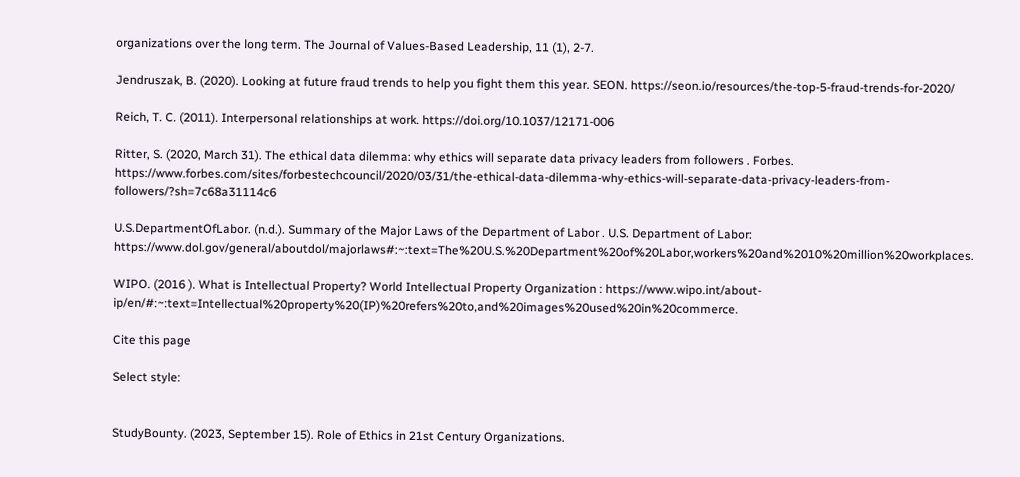organizations over the long term. The Journal of Values-Based Leadership, 11 (1), 2-7.

Jendruszak, B. (2020). Looking at future fraud trends to help you fight them this year. SEON. https://seon.io/resources/the-top-5-fraud-trends-for-2020/

Reich, T. C. (2011). Interpersonal relationships at work. https://doi.org/10.1037/12171-006

Ritter, S. (2020, March 31). The ethical data dilemma: why ethics will separate data privacy leaders from followers . Forbes. https://www.forbes.com/sites/forbestechcouncil/2020/03/31/the-ethical-data-dilemma-why-ethics-will-separate-data-privacy-leaders-from-followers/?sh=7c68a31114c6

U.S.DepartmentOfLabor. (n.d.). Summary of the Major Laws of the Department of Labor . U.S. Department of Labor: https://www.dol.gov/general/aboutdol/majorlaws#:~:text=The%20U.S.%20Department%20of%20Labor,workers%20and%2010%20million%20workplaces.

WIPO. (2016 ). What is Intellectual Property? World Intellectual Property Organization : https://www.wipo.int/about-ip/en/#:~:text=Intellectual%20property%20(IP)%20refers%20to,and%20images%20used%20in%20commerce.

Cite this page

Select style:


StudyBounty. (2023, September 15). Role of Ethics in 21st Century Organizations.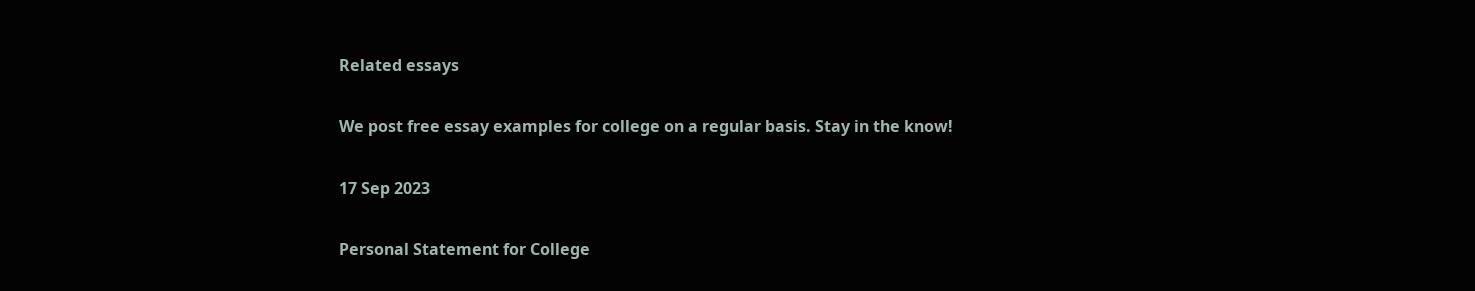Related essays

We post free essay examples for college on a regular basis. Stay in the know!

17 Sep 2023

Personal Statement for College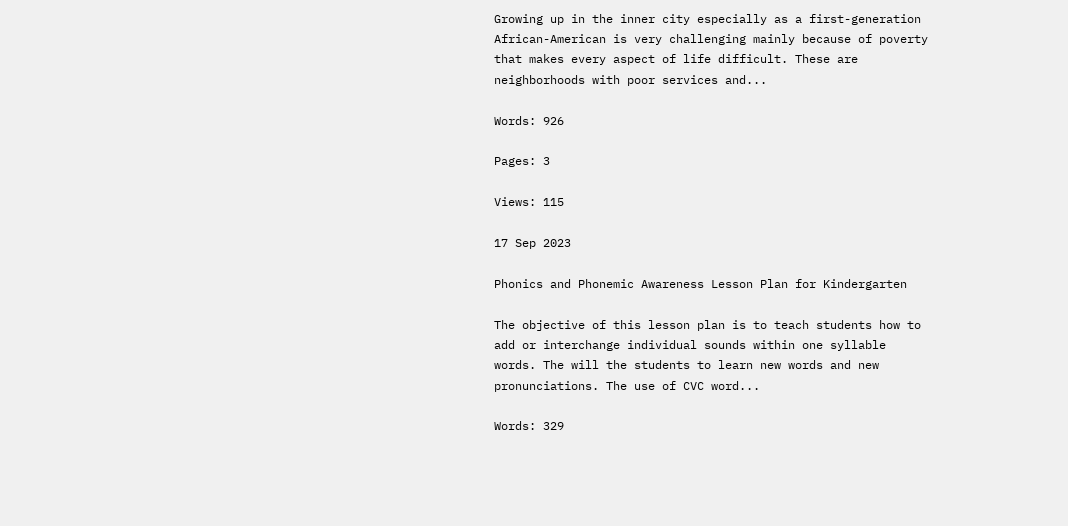Growing up in the inner city especially as a first-generation African-American is very challenging mainly because of poverty that makes every aspect of life difficult. These are neighborhoods with poor services and...

Words: 926

Pages: 3

Views: 115

17 Sep 2023

Phonics and Phonemic Awareness Lesson Plan for Kindergarten

The objective of this lesson plan is to teach students how to add or interchange individual sounds within one syllable words. The will the students to learn new words and new pronunciations. The use of CVC word...

Words: 329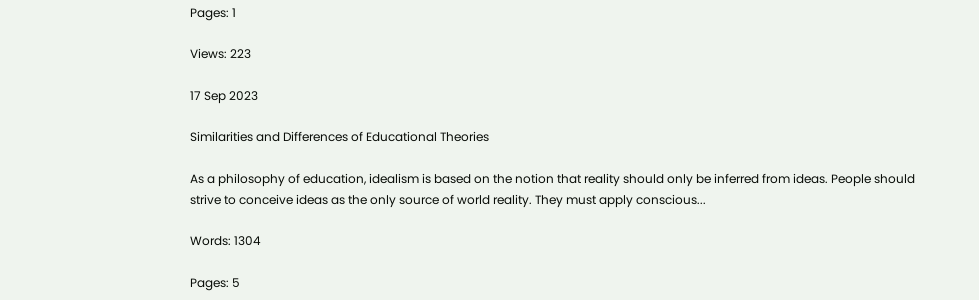Pages: 1

Views: 223

17 Sep 2023

Similarities and Differences of Educational Theories

As a philosophy of education, idealism is based on the notion that reality should only be inferred from ideas. People should strive to conceive ideas as the only source of world reality. They must apply conscious...

Words: 1304

Pages: 5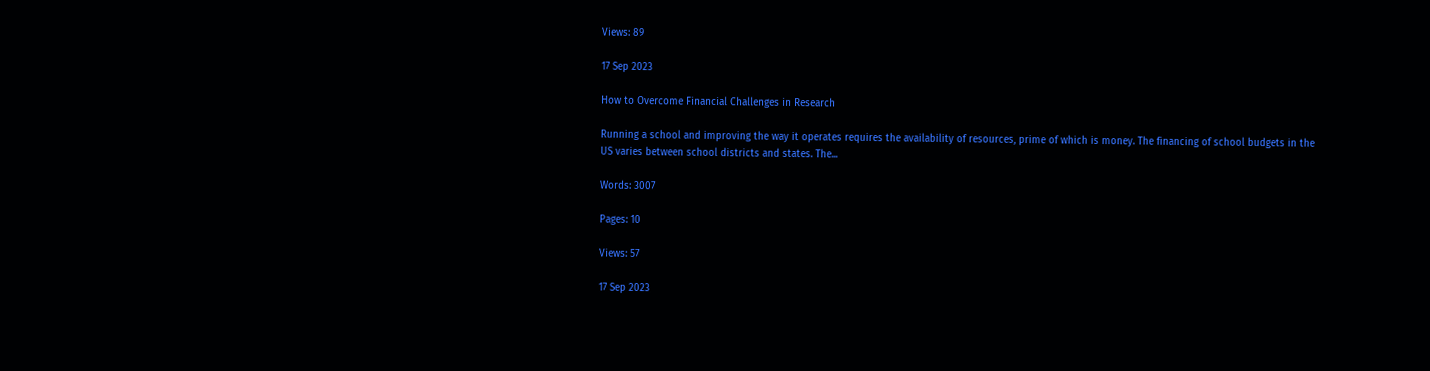Views: 89

17 Sep 2023

How to Overcome Financial Challenges in Research

Running a school and improving the way it operates requires the availability of resources, prime of which is money. The financing of school budgets in the US varies between school districts and states. The...

Words: 3007

Pages: 10

Views: 57

17 Sep 2023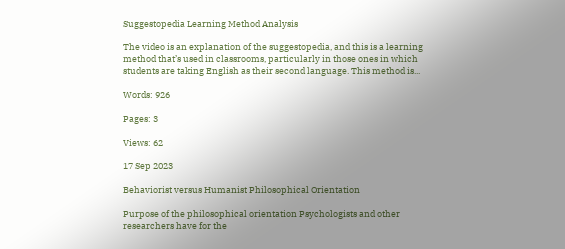Suggestopedia Learning Method Analysis

The video is an explanation of the suggestopedia, and this is a learning method that’s used in classrooms, particularly in those ones in which students are taking English as their second language. This method is...

Words: 926

Pages: 3

Views: 62

17 Sep 2023

Behaviorist versus Humanist Philosophical Orientation

Purpose of the philosophical orientation Psychologists and other researchers have for the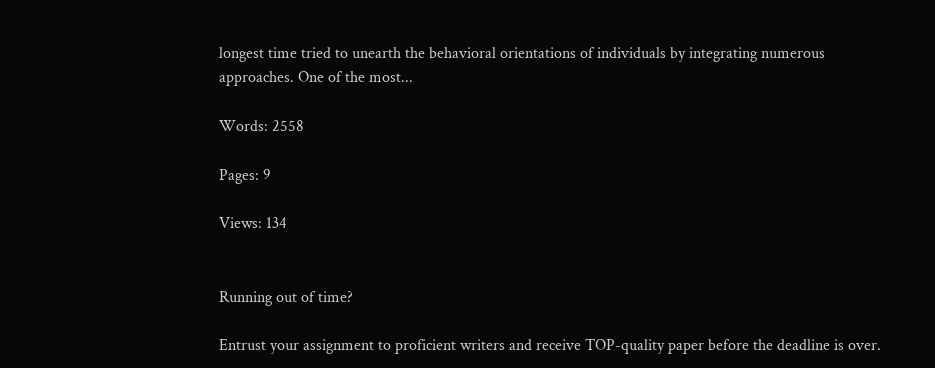longest time tried to unearth the behavioral orientations of individuals by integrating numerous approaches. One of the most...

Words: 2558

Pages: 9

Views: 134


Running out of time?

Entrust your assignment to proficient writers and receive TOP-quality paper before the deadline is over.